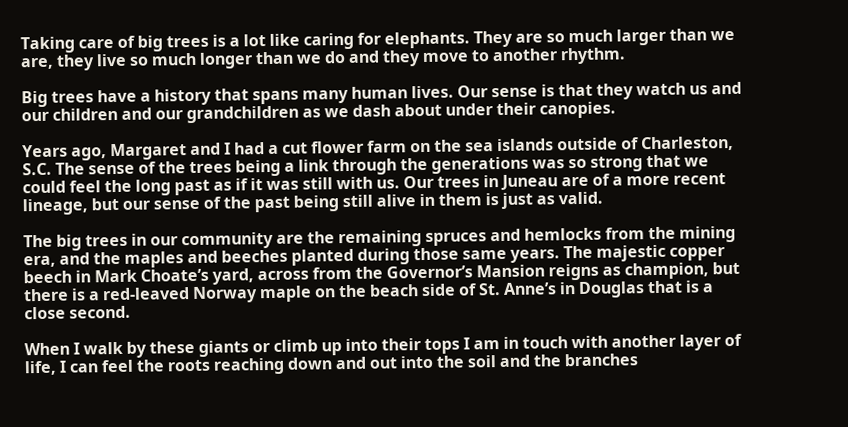Taking care of big trees is a lot like caring for elephants. They are so much larger than we are, they live so much longer than we do and they move to another rhythm.

Big trees have a history that spans many human lives. Our sense is that they watch us and our children and our grandchildren as we dash about under their canopies.

Years ago, Margaret and I had a cut flower farm on the sea islands outside of Charleston, S.C. The sense of the trees being a link through the generations was so strong that we could feel the long past as if it was still with us. Our trees in Juneau are of a more recent lineage, but our sense of the past being still alive in them is just as valid.

The big trees in our community are the remaining spruces and hemlocks from the mining era, and the maples and beeches planted during those same years. The majestic copper beech in Mark Choate’s yard, across from the Governor’s Mansion reigns as champion, but there is a red-leaved Norway maple on the beach side of St. Anne’s in Douglas that is a close second.

When I walk by these giants or climb up into their tops I am in touch with another layer of life, I can feel the roots reaching down and out into the soil and the branches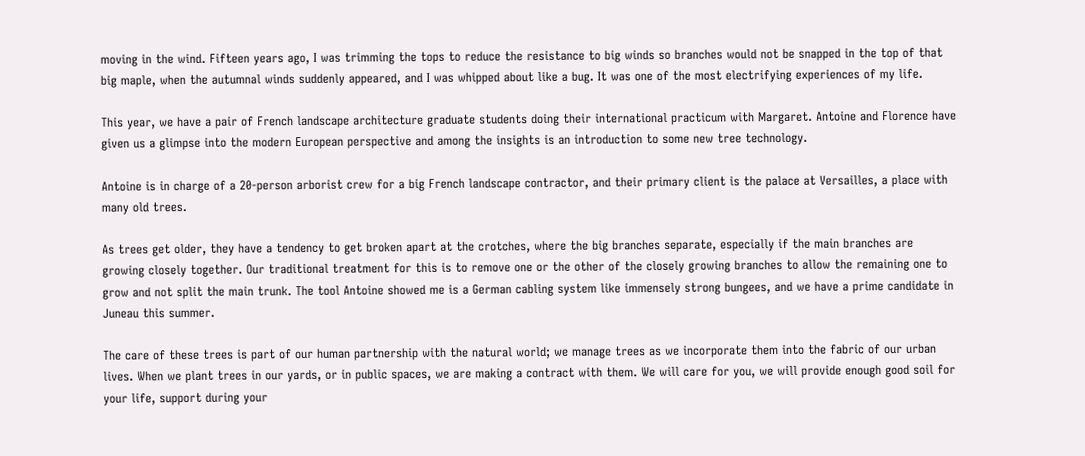moving in the wind. Fifteen years ago, I was trimming the tops to reduce the resistance to big winds so branches would not be snapped in the top of that big maple, when the autumnal winds suddenly appeared, and I was whipped about like a bug. It was one of the most electrifying experiences of my life.

This year, we have a pair of French landscape architecture graduate students doing their international practicum with Margaret. Antoine and Florence have given us a glimpse into the modern European perspective and among the insights is an introduction to some new tree technology.

Antoine is in charge of a 20-person arborist crew for a big French landscape contractor, and their primary client is the palace at Versailles, a place with many old trees.

As trees get older, they have a tendency to get broken apart at the crotches, where the big branches separate, especially if the main branches are growing closely together. Our traditional treatment for this is to remove one or the other of the closely growing branches to allow the remaining one to grow and not split the main trunk. The tool Antoine showed me is a German cabling system like immensely strong bungees, and we have a prime candidate in Juneau this summer.

The care of these trees is part of our human partnership with the natural world; we manage trees as we incorporate them into the fabric of our urban lives. When we plant trees in our yards, or in public spaces, we are making a contract with them. We will care for you, we will provide enough good soil for your life, support during your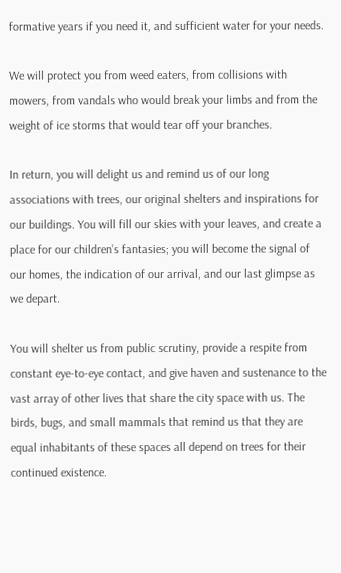formative years if you need it, and sufficient water for your needs.

We will protect you from weed eaters, from collisions with mowers, from vandals who would break your limbs and from the weight of ice storms that would tear off your branches.

In return, you will delight us and remind us of our long associations with trees, our original shelters and inspirations for our buildings. You will fill our skies with your leaves, and create a place for our children’s fantasies; you will become the signal of our homes, the indication of our arrival, and our last glimpse as we depart.

You will shelter us from public scrutiny, provide a respite from constant eye-to-eye contact, and give haven and sustenance to the vast array of other lives that share the city space with us. The birds, bugs, and small mammals that remind us that they are equal inhabitants of these spaces all depend on trees for their continued existence.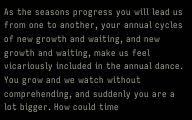As the seasons progress you will lead us from one to another, your annual cycles of new growth and waiting, and new growth and waiting, make us feel vicariously included in the annual dance. You grow and we watch without comprehending, and suddenly you are a lot bigger. How could time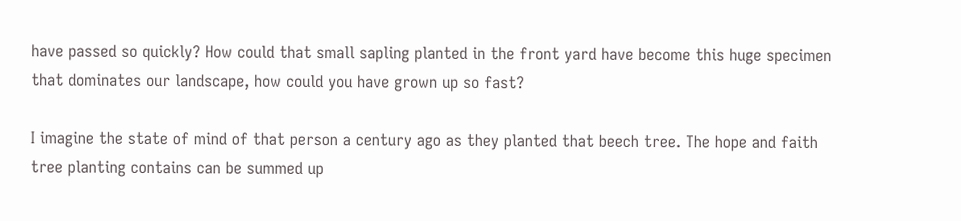have passed so quickly? How could that small sapling planted in the front yard have become this huge specimen that dominates our landscape, how could you have grown up so fast?

I imagine the state of mind of that person a century ago as they planted that beech tree. The hope and faith tree planting contains can be summed up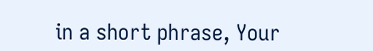in a short phrase, Your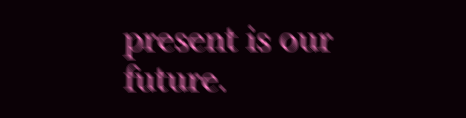present is our future.